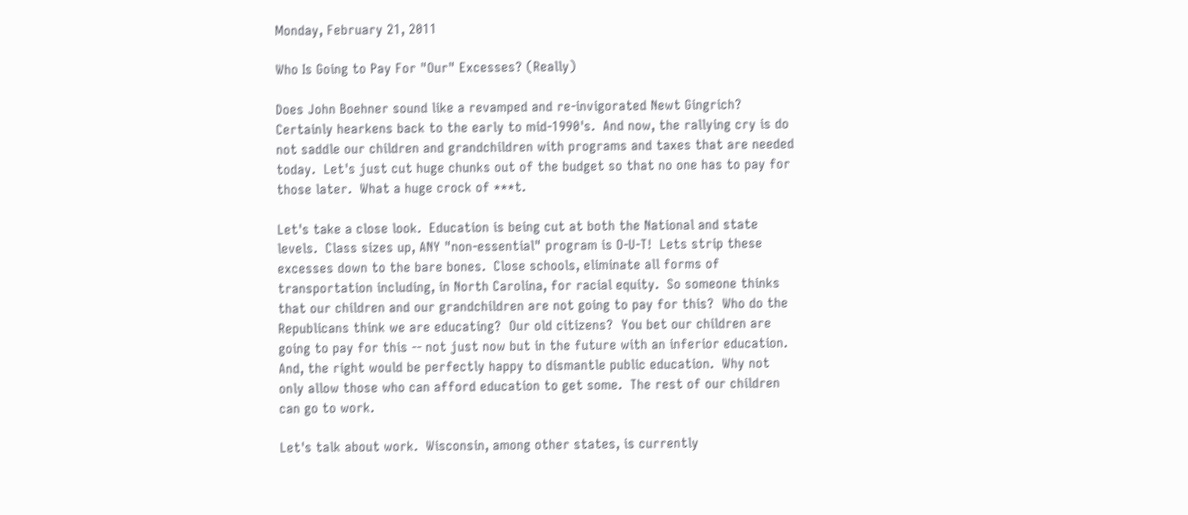Monday, February 21, 2011

Who Is Going to Pay For "Our" Excesses? (Really)

Does John Boehner sound like a revamped and re-invigorated Newt Gingrich?  Certainly hearkens back to the early to mid-1990's.  And now, the rallying cry is do not saddle our children and grandchildren with programs and taxes that are needed today.  Let's just cut huge chunks out of the budget so that no one has to pay for those later.  What a huge crock of ***t.

Let's take a close look.  Education is being cut at both the National and state levels.  Class sizes up, ANY "non-essential" program is O-U-T!  Lets strip these excesses down to the bare bones.  Close schools, eliminate all forms of transportation including, in North Carolina, for racial equity.  So someone thinks that our children and our grandchildren are not going to pay for this?  Who do the Republicans think we are educating?  Our old citizens?  You bet our children are going to pay for this -- not just now but in the future with an inferior education.  And, the right would be perfectly happy to dismantle public education.  Why not only allow those who can afford education to get some.  The rest of our children can go to work.

Let's talk about work.  Wisconsin, among other states, is currently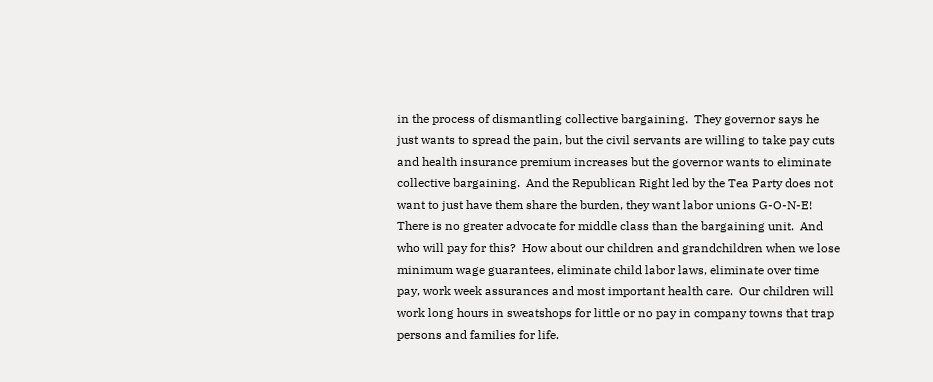in the process of dismantling collective bargaining.  They governor says he just wants to spread the pain, but the civil servants are willing to take pay cuts and health insurance premium increases but the governor wants to eliminate collective bargaining.  And the Republican Right led by the Tea Party does not want to just have them share the burden, they want labor unions G-O-N-E!  There is no greater advocate for middle class than the bargaining unit.  And who will pay for this?  How about our children and grandchildren when we lose minimum wage guarantees, eliminate child labor laws, eliminate over time pay, work week assurances and most important health care.  Our children will work long hours in sweatshops for little or no pay in company towns that trap persons and families for life.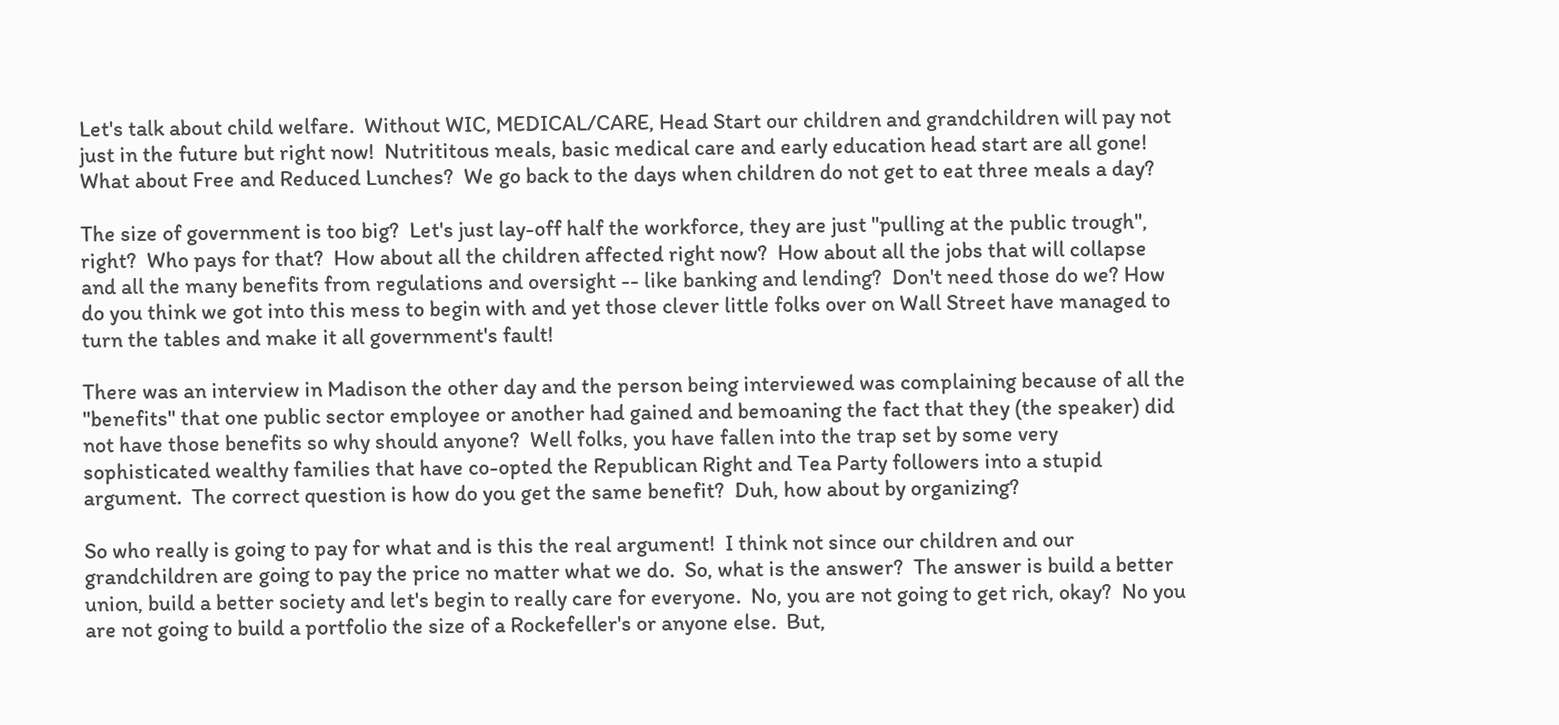Let's talk about child welfare.  Without WIC, MEDICAL/CARE, Head Start our children and grandchildren will pay not just in the future but right now!  Nutrititous meals, basic medical care and early education head start are all gone!  What about Free and Reduced Lunches?  We go back to the days when children do not get to eat three meals a day?

The size of government is too big?  Let's just lay-off half the workforce, they are just "pulling at the public trough", right?  Who pays for that?  How about all the children affected right now?  How about all the jobs that will collapse and all the many benefits from regulations and oversight -- like banking and lending?  Don't need those do we? How do you think we got into this mess to begin with and yet those clever little folks over on Wall Street have managed to turn the tables and make it all government's fault!

There was an interview in Madison the other day and the person being interviewed was complaining because of all the "benefits" that one public sector employee or another had gained and bemoaning the fact that they (the speaker) did not have those benefits so why should anyone?  Well folks, you have fallen into the trap set by some very sophisticated wealthy families that have co-opted the Republican Right and Tea Party followers into a stupid argument.  The correct question is how do you get the same benefit?  Duh, how about by organizing?

So who really is going to pay for what and is this the real argument!  I think not since our children and our grandchildren are going to pay the price no matter what we do.  So, what is the answer?  The answer is build a better union, build a better society and let's begin to really care for everyone.  No, you are not going to get rich, okay?  No you are not going to build a portfolio the size of a Rockefeller's or anyone else.  But,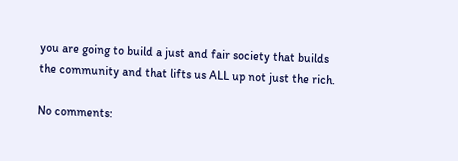you are going to build a just and fair society that builds the community and that lifts us ALL up not just the rich.

No comments: